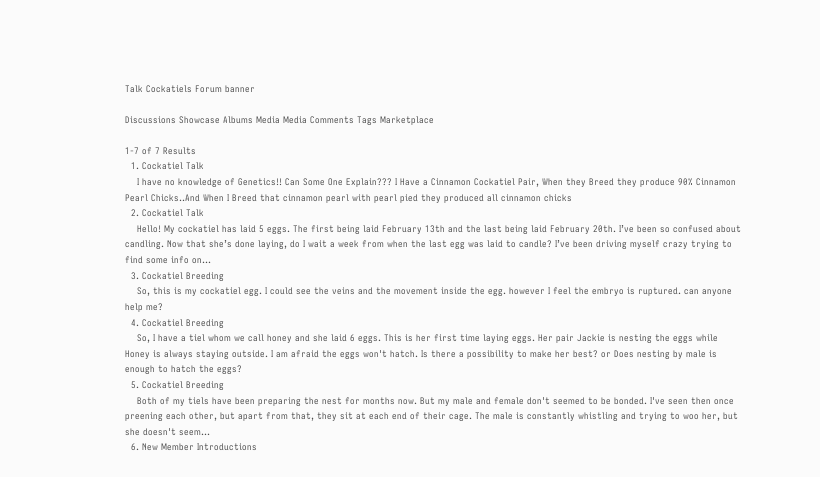Talk Cockatiels Forum banner

Discussions Showcase Albums Media Media Comments Tags Marketplace

1-7 of 7 Results
  1. Cockatiel Talk
    I have no knowledge of Genetics!! Can Some One Explain??? I Have a Cinnamon Cockatiel Pair, When they Breed they produce 90% Cinnamon Pearl Chicks..And When I Breed that cinnamon pearl with pearl pied they produced all cinnamon chicks
  2. Cockatiel Talk
    Hello! My cockatiel has laid 5 eggs. The first being laid February 13th and the last being laid February 20th. I’ve been so confused about candling. Now that she’s done laying, do I wait a week from when the last egg was laid to candle? I’ve been driving myself crazy trying to find some info on...
  3. Cockatiel Breeding
    So, this is my cockatiel egg. I could see the veins and the movement inside the egg. however I feel the embryo is ruptured. can anyone help me?
  4. Cockatiel Breeding
    So, I have a tiel whom we call honey and she laid 6 eggs. This is her first time laying eggs. Her pair Jackie is nesting the eggs while Honey is always staying outside. I am afraid the eggs won't hatch. Is there a possibility to make her best? or Does nesting by male is enough to hatch the eggs?
  5. Cockatiel Breeding
    Both of my tiels have been preparing the nest for months now. But my male and female don't seemed to be bonded. I've seen then once preening each other, but apart from that, they sit at each end of their cage. The male is constantly whistling and trying to woo her, but she doesn't seem...
  6. New Member Introductions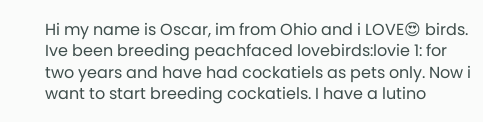Hi my name is Oscar, im from Ohio and i LOVE😍 birds. Ive been breeding peachfaced lovebirds:lovie 1: for two years and have had cockatiels as pets only. Now i want to start breeding cockatiels. I have a lutino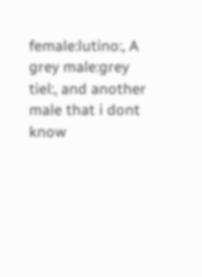female:lutino:, A grey male:grey tiel:, and another male that i dont know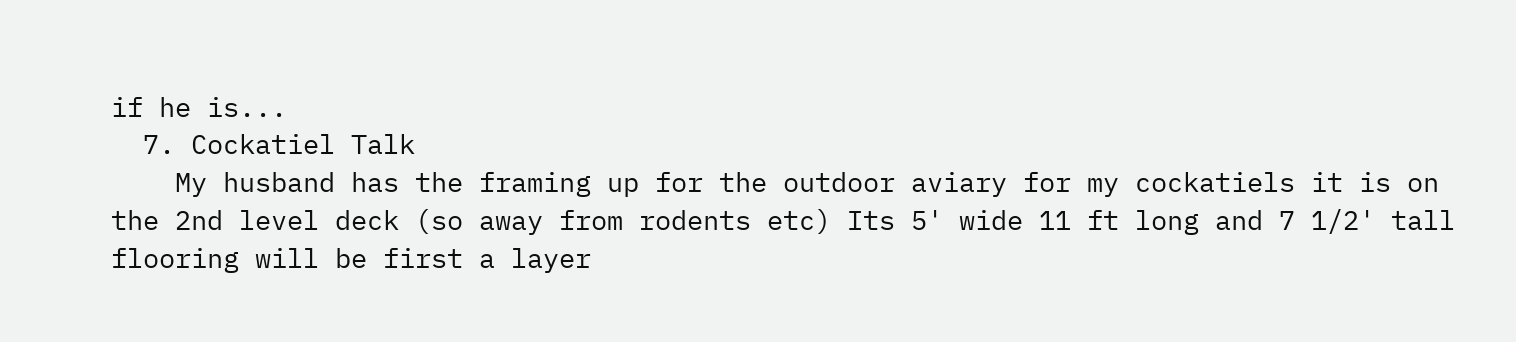if he is...
  7. Cockatiel Talk
    My husband has the framing up for the outdoor aviary for my cockatiels it is on the 2nd level deck (so away from rodents etc) Its 5' wide 11 ft long and 7 1/2' tall flooring will be first a layer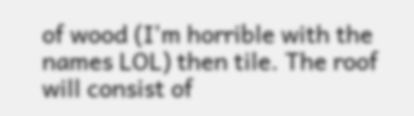of wood (I'm horrible with the names LOL) then tile. The roof will consist of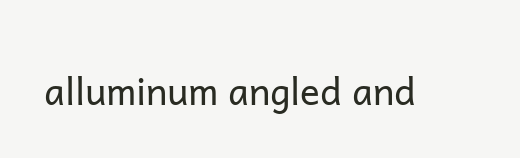alluminum angled and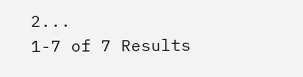2...
1-7 of 7 Results